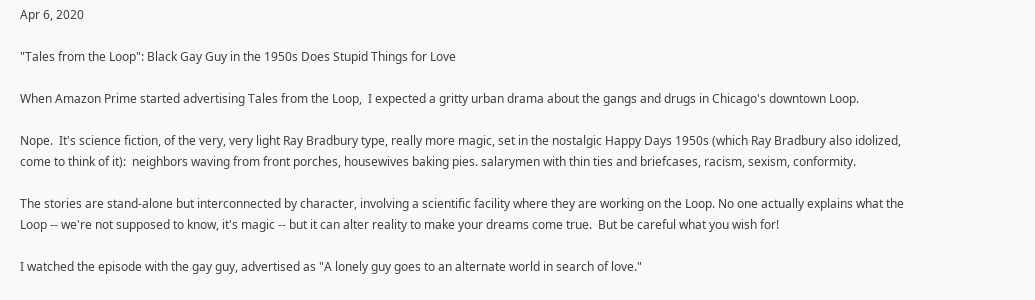Apr 6, 2020

"Tales from the Loop": Black Gay Guy in the 1950s Does Stupid Things for Love

When Amazon Prime started advertising Tales from the Loop,  I expected a gritty urban drama about the gangs and drugs in Chicago's downtown Loop.

Nope.  It's science fiction, of the very, very light Ray Bradbury type, really more magic, set in the nostalgic Happy Days 1950s (which Ray Bradbury also idolized, come to think of it):  neighbors waving from front porches, housewives baking pies. salarymen with thin ties and briefcases, racism, sexism, conformity.

The stories are stand-alone but interconnected by character, involving a scientific facility where they are working on the Loop. No one actually explains what the Loop -- we're not supposed to know, it's magic -- but it can alter reality to make your dreams come true.  But be careful what you wish for!

I watched the episode with the gay guy, advertised as "A lonely guy goes to an alternate world in search of love."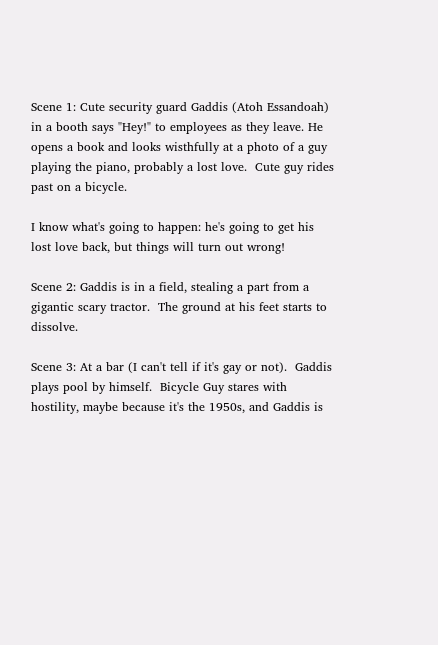Scene 1: Cute security guard Gaddis (Atoh Essandoah) in a booth says "Hey!" to employees as they leave. He opens a book and looks wisthfully at a photo of a guy playing the piano, probably a lost love.  Cute guy rides past on a bicycle.

I know what's going to happen: he's going to get his lost love back, but things will turn out wrong!

Scene 2: Gaddis is in a field, stealing a part from a gigantic scary tractor.  The ground at his feet starts to dissolve.

Scene 3: At a bar (I can't tell if it's gay or not).  Gaddis plays pool by himself.  Bicycle Guy stares with hostility, maybe because it's the 1950s, and Gaddis is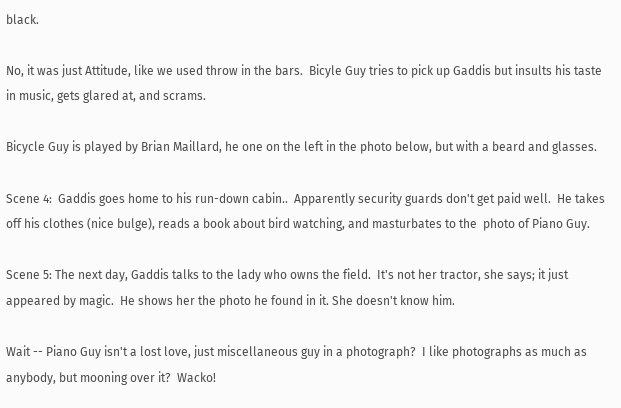black.

No, it was just Attitude, like we used throw in the bars.  Bicyle Guy tries to pick up Gaddis but insults his taste in music, gets glared at, and scrams.

Bicycle Guy is played by Brian Maillard, he one on the left in the photo below, but with a beard and glasses.

Scene 4:  Gaddis goes home to his run-down cabin..  Apparently security guards don't get paid well.  He takes off his clothes (nice bulge), reads a book about bird watching, and masturbates to the  photo of Piano Guy.

Scene 5: The next day, Gaddis talks to the lady who owns the field.  It's not her tractor, she says; it just appeared by magic.  He shows her the photo he found in it. She doesn't know him.

Wait -- Piano Guy isn't a lost love, just miscellaneous guy in a photograph?  I like photographs as much as anybody, but mooning over it?  Wacko!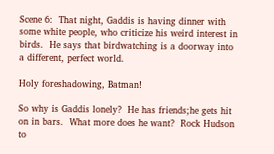Scene 6:  That night, Gaddis is having dinner with some white people, who criticize his weird interest in birds.  He says that birdwatching is a doorway into a different, perfect world.

Holy foreshadowing, Batman!

So why is Gaddis lonely?  He has friends;he gets hit on in bars.  What more does he want?  Rock Hudson to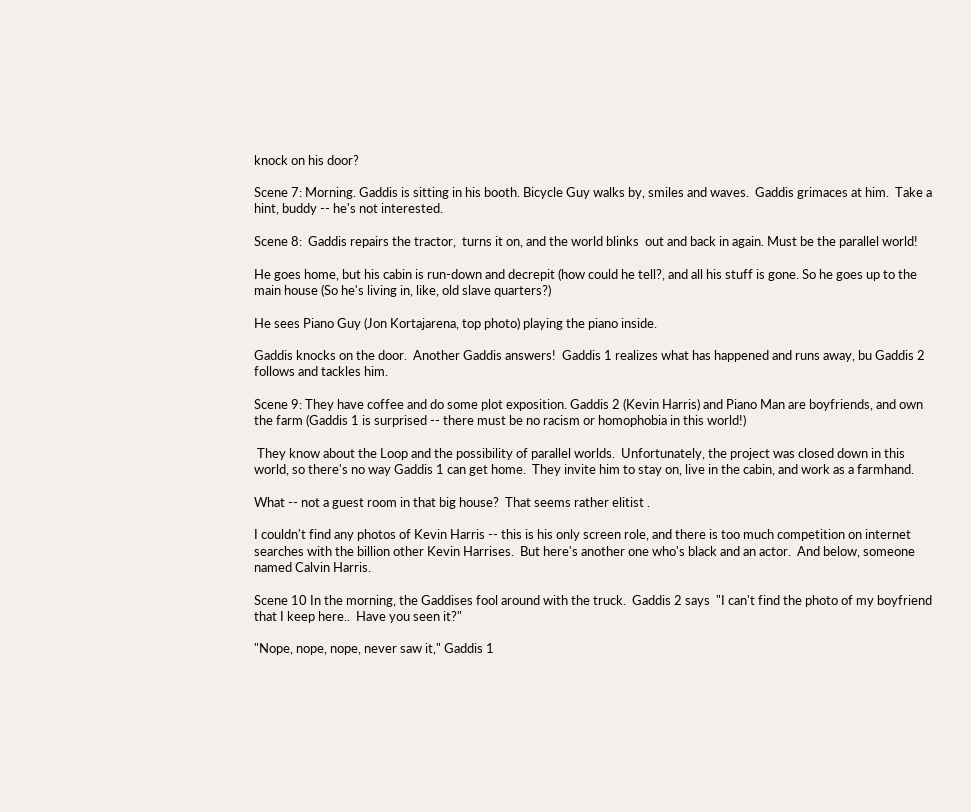knock on his door?

Scene 7: Morning. Gaddis is sitting in his booth. Bicycle Guy walks by, smiles and waves.  Gaddis grimaces at him.  Take a hint, buddy -- he's not interested.

Scene 8:  Gaddis repairs the tractor,  turns it on, and the world blinks  out and back in again. Must be the parallel world!

He goes home, but his cabin is run-down and decrepit (how could he tell?, and all his stuff is gone. So he goes up to the main house (So he's living in, like, old slave quarters?)

He sees Piano Guy (Jon Kortajarena, top photo) playing the piano inside.

Gaddis knocks on the door.  Another Gaddis answers!  Gaddis 1 realizes what has happened and runs away, bu Gaddis 2 follows and tackles him.

Scene 9: They have coffee and do some plot exposition. Gaddis 2 (Kevin Harris) and Piano Man are boyfriends, and own the farm (Gaddis 1 is surprised -- there must be no racism or homophobia in this world!)

 They know about the Loop and the possibility of parallel worlds.  Unfortunately, the project was closed down in this world, so there's no way Gaddis 1 can get home.  They invite him to stay on, live in the cabin, and work as a farmhand.

What -- not a guest room in that big house?  That seems rather elitist .

I couldn't find any photos of Kevin Harris -- this is his only screen role, and there is too much competition on internet searches with the billion other Kevin Harrises.  But here's another one who's black and an actor.  And below, someone named Calvin Harris.

Scene 10 In the morning, the Gaddises fool around with the truck.  Gaddis 2 says  "I can't find the photo of my boyfriend that I keep here..  Have you seen it?"

"Nope, nope, nope, never saw it," Gaddis 1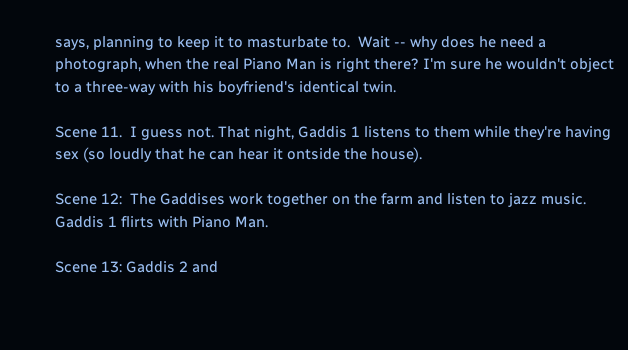says, planning to keep it to masturbate to.  Wait -- why does he need a photograph, when the real Piano Man is right there? I'm sure he wouldn't object to a three-way with his boyfriend's identical twin.

Scene 11.  I guess not. That night, Gaddis 1 listens to them while they're having sex (so loudly that he can hear it ontside the house).

Scene 12:  The Gaddises work together on the farm and listen to jazz music. Gaddis 1 flirts with Piano Man.

Scene 13: Gaddis 2 and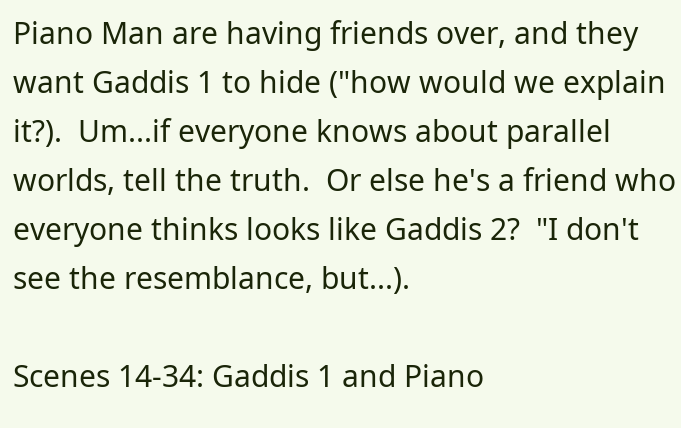Piano Man are having friends over, and they want Gaddis 1 to hide ("how would we explain it?).  Um...if everyone knows about parallel worlds, tell the truth.  Or else he's a friend who everyone thinks looks like Gaddis 2?  "I don't see the resemblance, but...).

Scenes 14-34: Gaddis 1 and Piano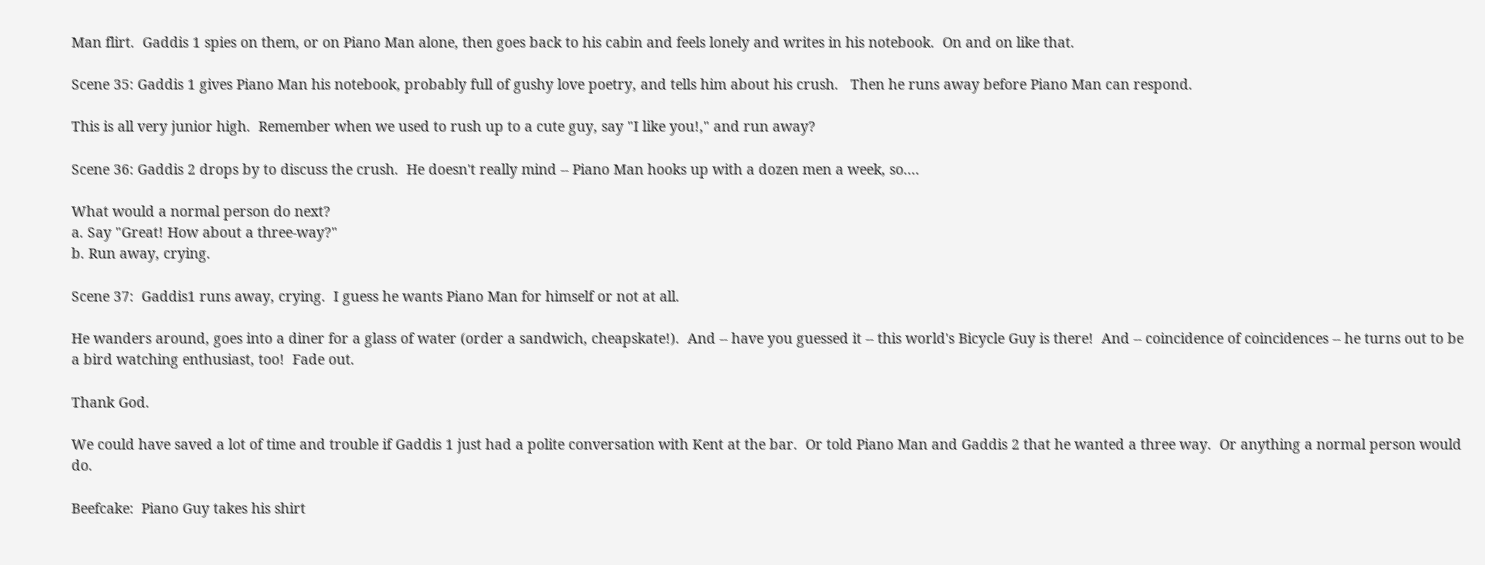Man flirt.  Gaddis 1 spies on them, or on Piano Man alone, then goes back to his cabin and feels lonely and writes in his notebook.  On and on like that.

Scene 35: Gaddis 1 gives Piano Man his notebook, probably full of gushy love poetry, and tells him about his crush.   Then he runs away before Piano Man can respond.

This is all very junior high.  Remember when we used to rush up to a cute guy, say "I like you!," and run away?

Scene 36: Gaddis 2 drops by to discuss the crush.  He doesn't really mind -- Piano Man hooks up with a dozen men a week, so....

What would a normal person do next?
a. Say "Great! How about a three-way?"
b. Run away, crying.

Scene 37:  Gaddis1 runs away, crying.  I guess he wants Piano Man for himself or not at all.

He wanders around, goes into a diner for a glass of water (order a sandwich, cheapskate!).  And -- have you guessed it -- this world's Bicycle Guy is there!  And -- coincidence of coincidences -- he turns out to be a bird watching enthusiast, too!  Fade out.

Thank God.

We could have saved a lot of time and trouble if Gaddis 1 just had a polite conversation with Kent at the bar.  Or told Piano Man and Gaddis 2 that he wanted a three way.  Or anything a normal person would do.

Beefcake:  Piano Guy takes his shirt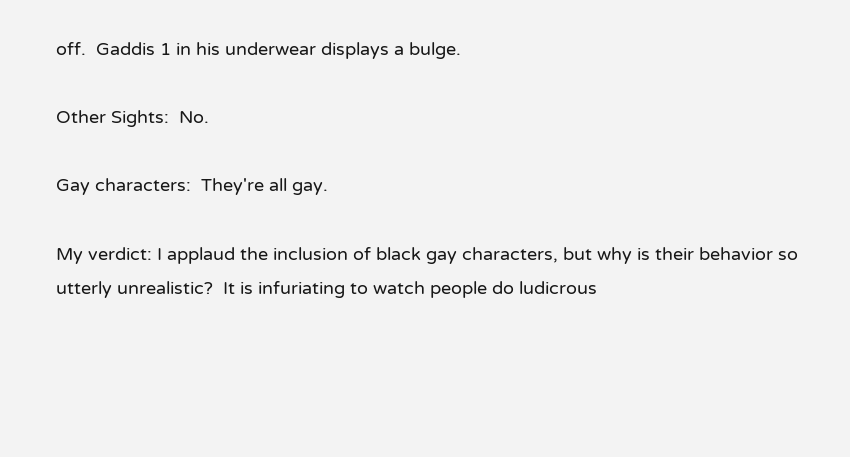off.  Gaddis 1 in his underwear displays a bulge.

Other Sights:  No.

Gay characters:  They're all gay.

My verdict: I applaud the inclusion of black gay characters, but why is their behavior so utterly unrealistic?  It is infuriating to watch people do ludicrous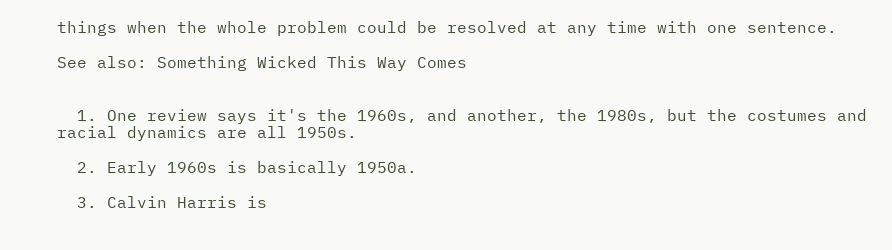things when the whole problem could be resolved at any time with one sentence.

See also: Something Wicked This Way Comes


  1. One review says it's the 1960s, and another, the 1980s, but the costumes and racial dynamics are all 1950s.

  2. Early 1960s is basically 1950a.

  3. Calvin Harris is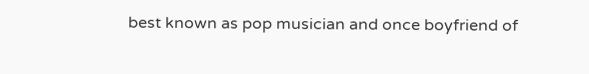best known as pop musician and once boyfriend of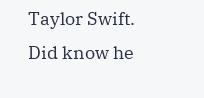Taylor Swift. Did know he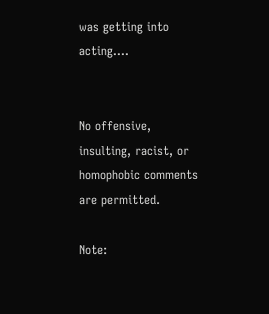was getting into acting....


No offensive, insulting, racist, or homophobic comments are permitted.

Note: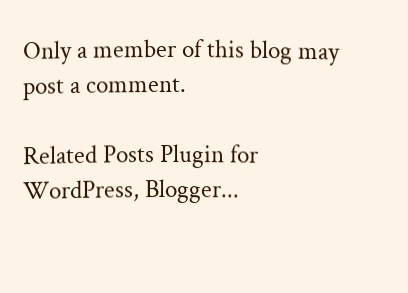Only a member of this blog may post a comment.

Related Posts Plugin for WordPress, Blogger...